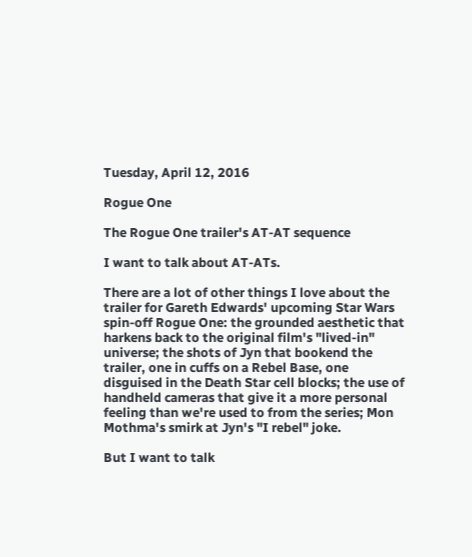Tuesday, April 12, 2016

Rogue One

The Rogue One trailer's AT-AT sequence

I want to talk about AT-ATs.

There are a lot of other things I love about the trailer for Gareth Edwards' upcoming Star Wars spin-off Rogue One: the grounded aesthetic that harkens back to the original film's "lived-in" universe; the shots of Jyn that bookend the trailer, one in cuffs on a Rebel Base, one disguised in the Death Star cell blocks; the use of handheld cameras that give it a more personal feeling than we're used to from the series; Mon Mothma's smirk at Jyn's "I rebel" joke.

But I want to talk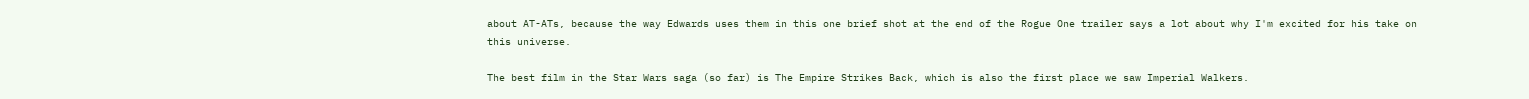about AT-ATs, because the way Edwards uses them in this one brief shot at the end of the Rogue One trailer says a lot about why I'm excited for his take on this universe.

The best film in the Star Wars saga (so far) is The Empire Strikes Back, which is also the first place we saw Imperial Walkers.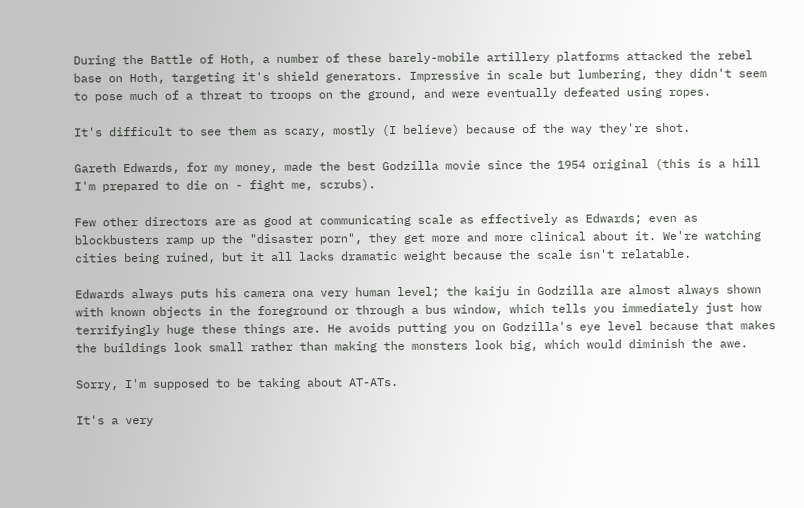During the Battle of Hoth, a number of these barely-mobile artillery platforms attacked the rebel base on Hoth, targeting it's shield generators. Impressive in scale but lumbering, they didn't seem to pose much of a threat to troops on the ground, and were eventually defeated using ropes.

It's difficult to see them as scary, mostly (I believe) because of the way they're shot.

Gareth Edwards, for my money, made the best Godzilla movie since the 1954 original (this is a hill I'm prepared to die on - fight me, scrubs).

Few other directors are as good at communicating scale as effectively as Edwards; even as blockbusters ramp up the "disaster porn", they get more and more clinical about it. We're watching cities being ruined, but it all lacks dramatic weight because the scale isn't relatable.

Edwards always puts his camera ona very human level; the kaiju in Godzilla are almost always shown with known objects in the foreground or through a bus window, which tells you immediately just how terrifyingly huge these things are. He avoids putting you on Godzilla's eye level because that makes the buildings look small rather than making the monsters look big, which would diminish the awe.

Sorry, I'm supposed to be taking about AT-ATs.

It's a very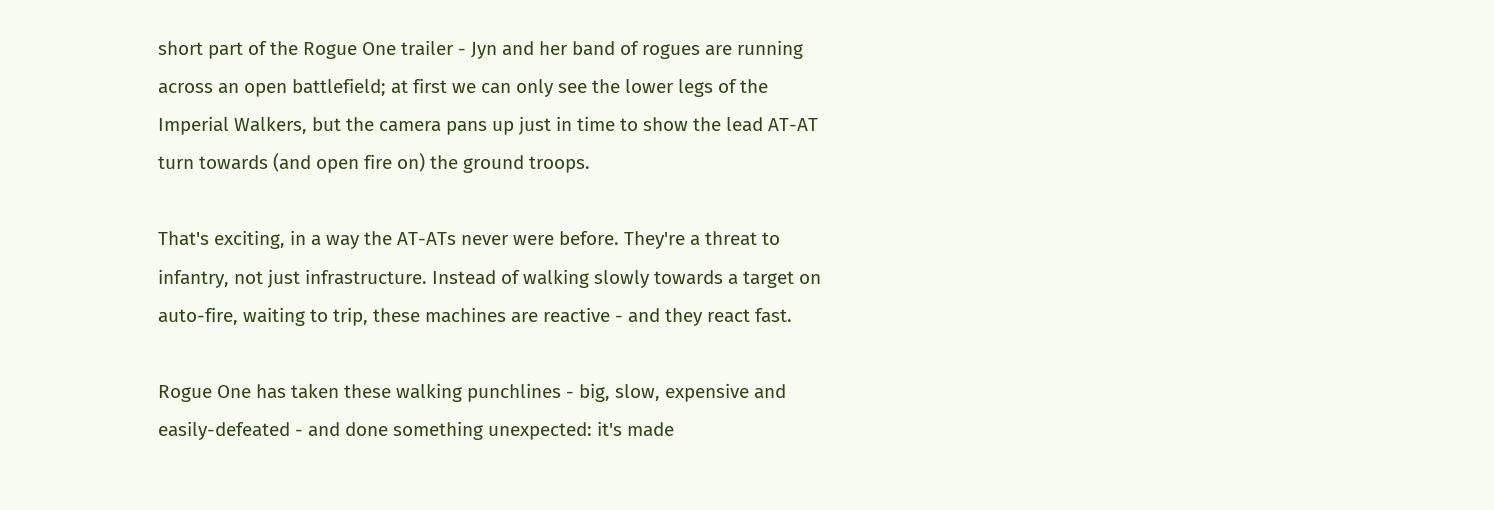short part of the Rogue One trailer - Jyn and her band of rogues are running across an open battlefield; at first we can only see the lower legs of the Imperial Walkers, but the camera pans up just in time to show the lead AT-AT turn towards (and open fire on) the ground troops.

That's exciting, in a way the AT-ATs never were before. They're a threat to infantry, not just infrastructure. Instead of walking slowly towards a target on auto-fire, waiting to trip, these machines are reactive - and they react fast.

Rogue One has taken these walking punchlines - big, slow, expensive and easily-defeated - and done something unexpected: it's made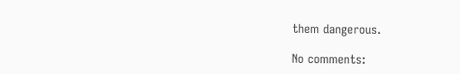them dangerous.

No comments: